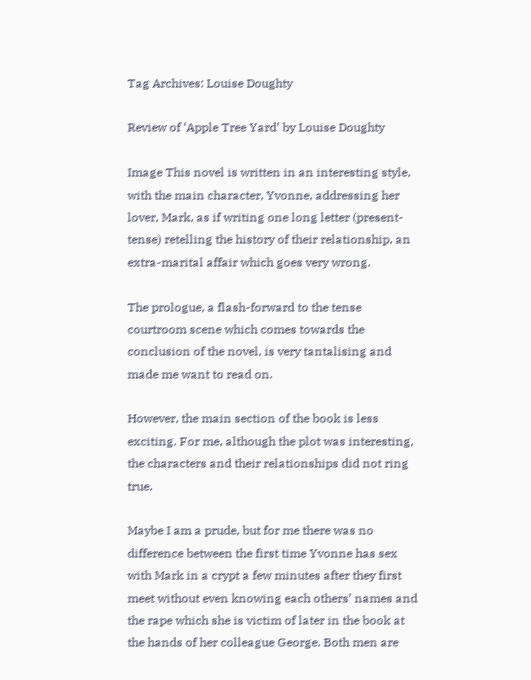Tag Archives: Louise Doughty

Review of ‘Apple Tree Yard’ by Louise Doughty

Image This novel is written in an interesting style, with the main character, Yvonne, addressing her lover, Mark, as if writing one long letter (present-tense) retelling the history of their relationship, an extra-marital affair which goes very wrong.

The prologue, a flash-forward to the tense courtroom scene which comes towards the conclusion of the novel, is very tantalising and made me want to read on.

However, the main section of the book is less exciting. For me, although the plot was interesting, the characters and their relationships did not ring true.

Maybe I am a prude, but for me there was no difference between the first time Yvonne has sex with Mark in a crypt a few minutes after they first meet without even knowing each others’ names and the rape which she is victim of later in the book at the hands of her colleague George. Both men are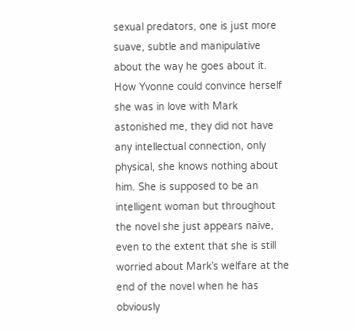sexual predators, one is just more suave, subtle and manipulative about the way he goes about it. How Yvonne could convince herself she was in love with Mark astonished me, they did not have any intellectual connection, only physical, she knows nothing about him. She is supposed to be an intelligent woman but throughout the novel she just appears naive, even to the extent that she is still worried about Mark’s welfare at the end of the novel when he has obviously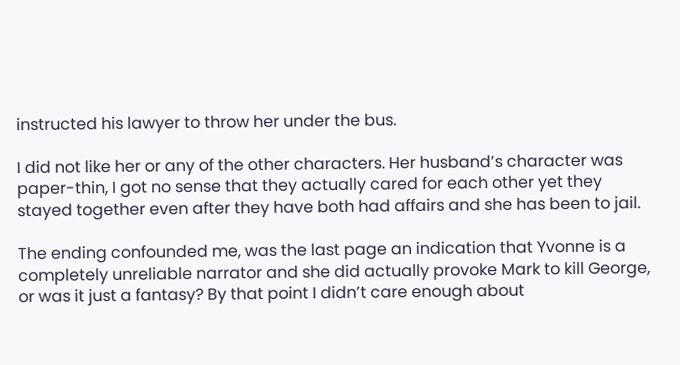instructed his lawyer to throw her under the bus.

I did not like her or any of the other characters. Her husband’s character was paper-thin, I got no sense that they actually cared for each other yet they stayed together even after they have both had affairs and she has been to jail.

The ending confounded me, was the last page an indication that Yvonne is a completely unreliable narrator and she did actually provoke Mark to kill George, or was it just a fantasy? By that point I didn’t care enough about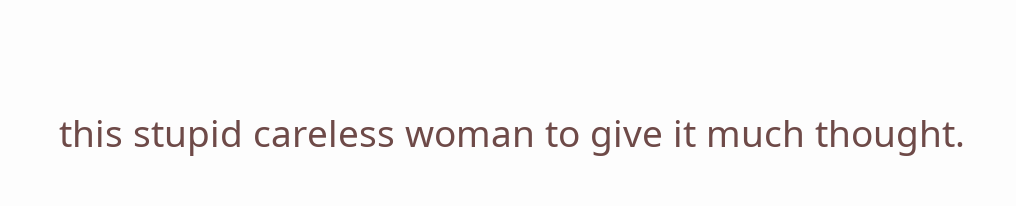this stupid careless woman to give it much thought.